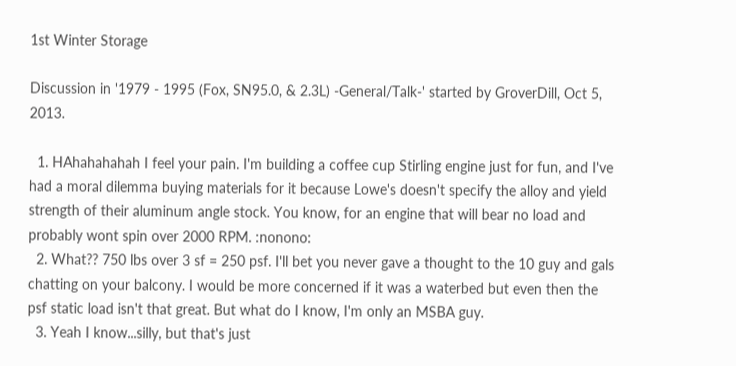1st Winter Storage

Discussion in '1979 - 1995 (Fox, SN95.0, & 2.3L) -General/Talk-' started by GroverDill, Oct 5, 2013.

  1. HAhahahahah I feel your pain. I'm building a coffee cup Stirling engine just for fun, and I've had a moral dilemma buying materials for it because Lowe's doesn't specify the alloy and yield strength of their aluminum angle stock. You know, for an engine that will bear no load and probably wont spin over 2000 RPM. :nonono:
  2. What?? 750 lbs over 3 sf = 250 psf. I'll bet you never gave a thought to the 10 guy and gals chatting on your balcony. I would be more concerned if it was a waterbed but even then the psf static load isn't that great. But what do I know, I'm only an MSBA guy.
  3. Yeah I know...silly, but that's just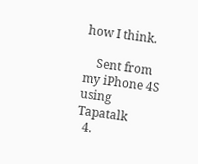how I think.

    Sent from my iPhone 4S using Tapatalk
  4.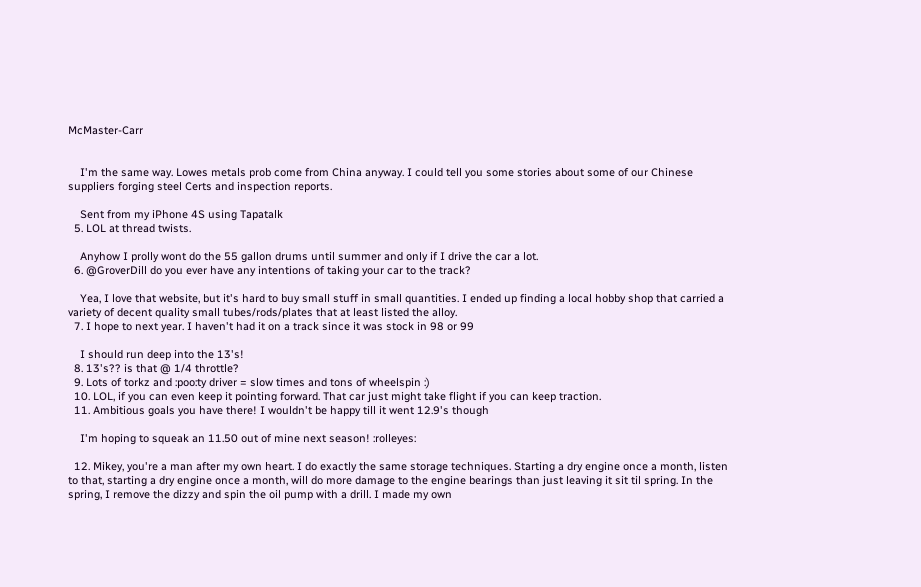McMaster-Carr


    I'm the same way. Lowes metals prob come from China anyway. I could tell you some stories about some of our Chinese suppliers forging steel Certs and inspection reports.

    Sent from my iPhone 4S using Tapatalk
  5. LOL at thread twists.

    Anyhow I prolly wont do the 55 gallon drums until summer and only if I drive the car a lot.
  6. @GroverDill do you ever have any intentions of taking your car to the track?

    Yea, I love that website, but it's hard to buy small stuff in small quantities. I ended up finding a local hobby shop that carried a variety of decent quality small tubes/rods/plates that at least listed the alloy.
  7. I hope to next year. I haven't had it on a track since it was stock in 98 or 99

    I should run deep into the 13's!
  8. 13's?? is that @ 1/4 throttle?
  9. Lots of torkz and :poo:ty driver = slow times and tons of wheelspin :)
  10. LOL, if you can even keep it pointing forward. That car just might take flight if you can keep traction.
  11. Ambitious goals you have there! I wouldn't be happy till it went 12.9's though

    I'm hoping to squeak an 11.50 out of mine next season! :rolleyes:

  12. Mikey, you're a man after my own heart. I do exactly the same storage techniques. Starting a dry engine once a month, listen to that, starting a dry engine once a month, will do more damage to the engine bearings than just leaving it sit til spring. In the spring, I remove the dizzy and spin the oil pump with a drill. I made my own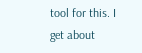tool for this. I get about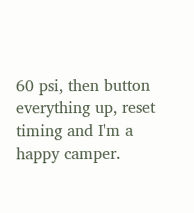60 psi, then button everything up, reset timing and I'm a happy camper.